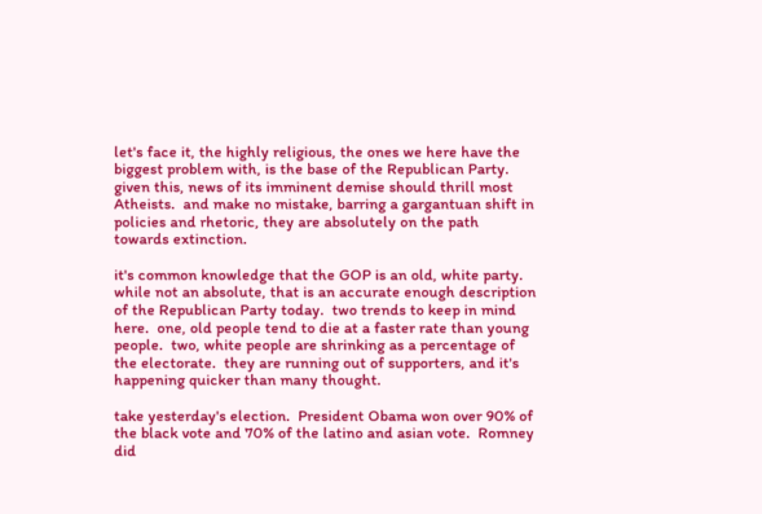let's face it, the highly religious, the ones we here have the biggest problem with, is the base of the Republican Party.  given this, news of its imminent demise should thrill most Atheists.  and make no mistake, barring a gargantuan shift in policies and rhetoric, they are absolutely on the path towards extinction.

it's common knowledge that the GOP is an old, white party.  while not an absolute, that is an accurate enough description of the Republican Party today.  two trends to keep in mind here.  one, old people tend to die at a faster rate than young people.  two, white people are shrinking as a percentage of the electorate.  they are running out of supporters, and it's happening quicker than many thought.

take yesterday's election.  President Obama won over 90% of the black vote and 70% of the latino and asian vote.  Romney did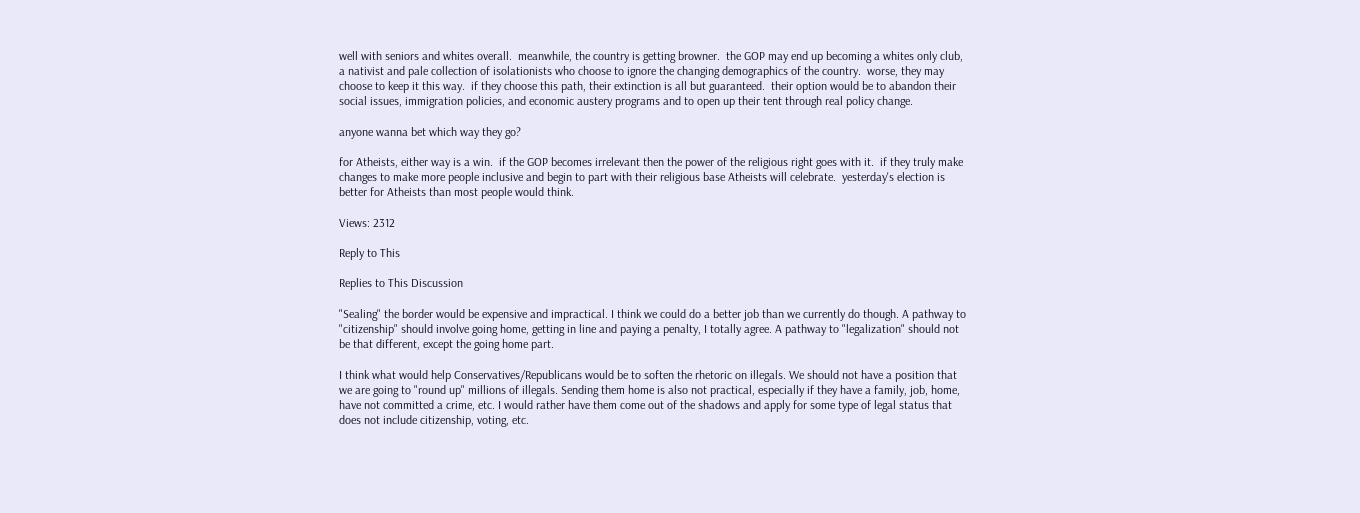well with seniors and whites overall.  meanwhile, the country is getting browner.  the GOP may end up becoming a whites only club, a nativist and pale collection of isolationists who choose to ignore the changing demographics of the country.  worse, they may choose to keep it this way.  if they choose this path, their extinction is all but guaranteed.  their option would be to abandon their social issues, immigration policies, and economic austery programs and to open up their tent through real policy change.

anyone wanna bet which way they go?

for Atheists, either way is a win.  if the GOP becomes irrelevant then the power of the religious right goes with it.  if they truly make changes to make more people inclusive and begin to part with their religious base Atheists will celebrate.  yesterday's election is better for Atheists than most people would think.

Views: 2312

Reply to This

Replies to This Discussion

"Sealing" the border would be expensive and impractical. I think we could do a better job than we currently do though. A pathway to "citizenship" should involve going home, getting in line and paying a penalty, I totally agree. A pathway to "legalization" should not be that different, except the going home part.

I think what would help Conservatives/Republicans would be to soften the rhetoric on illegals. We should not have a position that we are going to "round up" millions of illegals. Sending them home is also not practical, especially if they have a family, job, home, have not committed a crime, etc. I would rather have them come out of the shadows and apply for some type of legal status that does not include citizenship, voting, etc.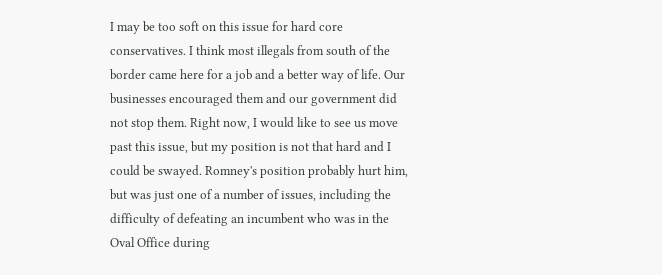I may be too soft on this issue for hard core conservatives. I think most illegals from south of the border came here for a job and a better way of life. Our businesses encouraged them and our government did not stop them. Right now, I would like to see us move past this issue, but my position is not that hard and I could be swayed. Romney's position probably hurt him, but was just one of a number of issues, including the difficulty of defeating an incumbent who was in the Oval Office during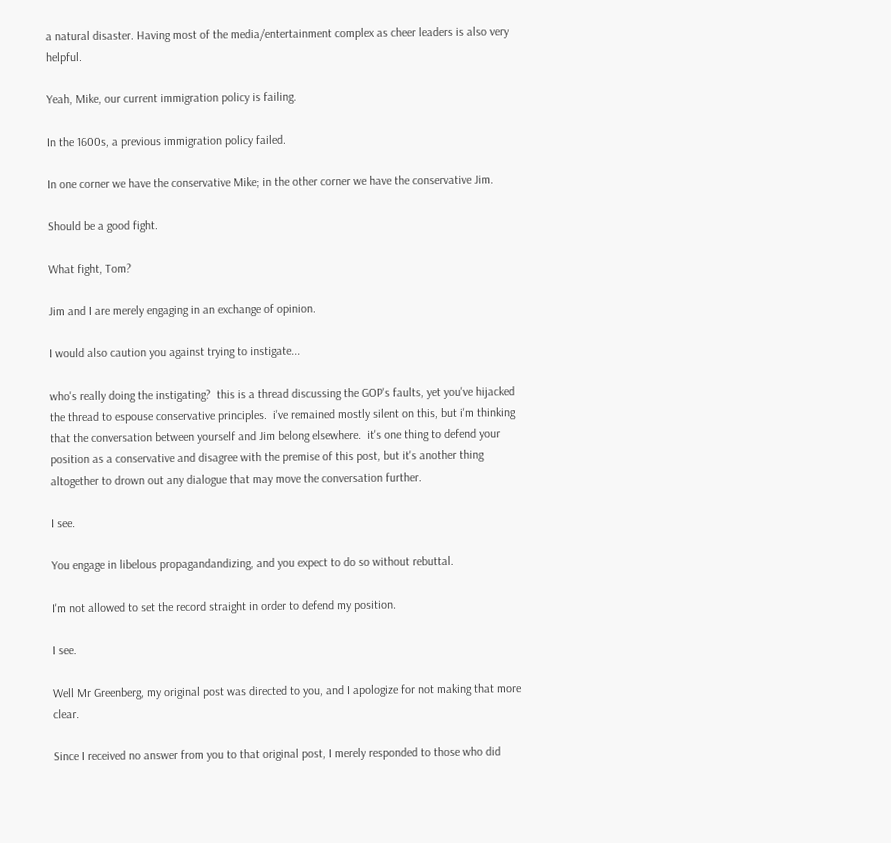a natural disaster. Having most of the media/entertainment complex as cheer leaders is also very helpful.

Yeah, Mike, our current immigration policy is failing.

In the 1600s, a previous immigration policy failed.

In one corner we have the conservative Mike; in the other corner we have the conservative Jim.

Should be a good fight.

What fight, Tom?

Jim and I are merely engaging in an exchange of opinion.

I would also caution you against trying to instigate...

who's really doing the instigating?  this is a thread discussing the GOP's faults, yet you've hijacked the thread to espouse conservative principles.  i've remained mostly silent on this, but i'm thinking that the conversation between yourself and Jim belong elsewhere.  it's one thing to defend your position as a conservative and disagree with the premise of this post, but it's another thing altogether to drown out any dialogue that may move the conversation further.

I see.

You engage in libelous propagandandizing, and you expect to do so without rebuttal.

I'm not allowed to set the record straight in order to defend my position.

I see.

Well Mr Greenberg, my original post was directed to you, and I apologize for not making that more clear.

Since I received no answer from you to that original post, I merely responded to those who did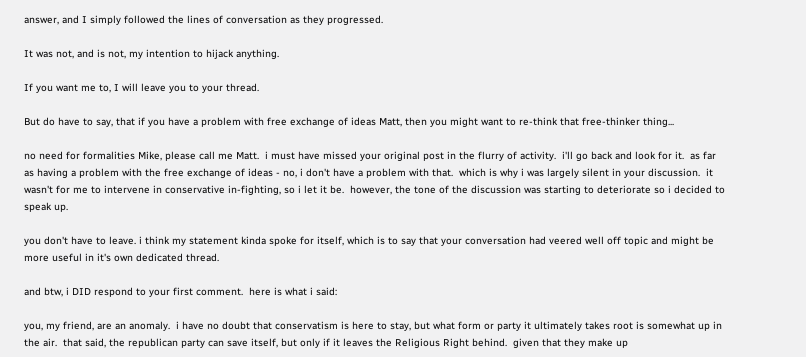answer, and I simply followed the lines of conversation as they progressed.

It was not, and is not, my intention to hijack anything.

If you want me to, I will leave you to your thread.

But do have to say, that if you have a problem with free exchange of ideas Matt, then you might want to re-think that free-thinker thing...

no need for formalities Mike, please call me Matt.  i must have missed your original post in the flurry of activity.  i'll go back and look for it.  as far as having a problem with the free exchange of ideas - no, i don't have a problem with that.  which is why i was largely silent in your discussion.  it wasn't for me to intervene in conservative in-fighting, so i let it be.  however, the tone of the discussion was starting to deteriorate so i decided to speak up.

you don't have to leave. i think my statement kinda spoke for itself, which is to say that your conversation had veered well off topic and might be more useful in it's own dedicated thread.

and btw, i DID respond to your first comment.  here is what i said:

you, my friend, are an anomaly.  i have no doubt that conservatism is here to stay, but what form or party it ultimately takes root is somewhat up in the air.  that said, the republican party can save itself, but only if it leaves the Religious Right behind.  given that they make up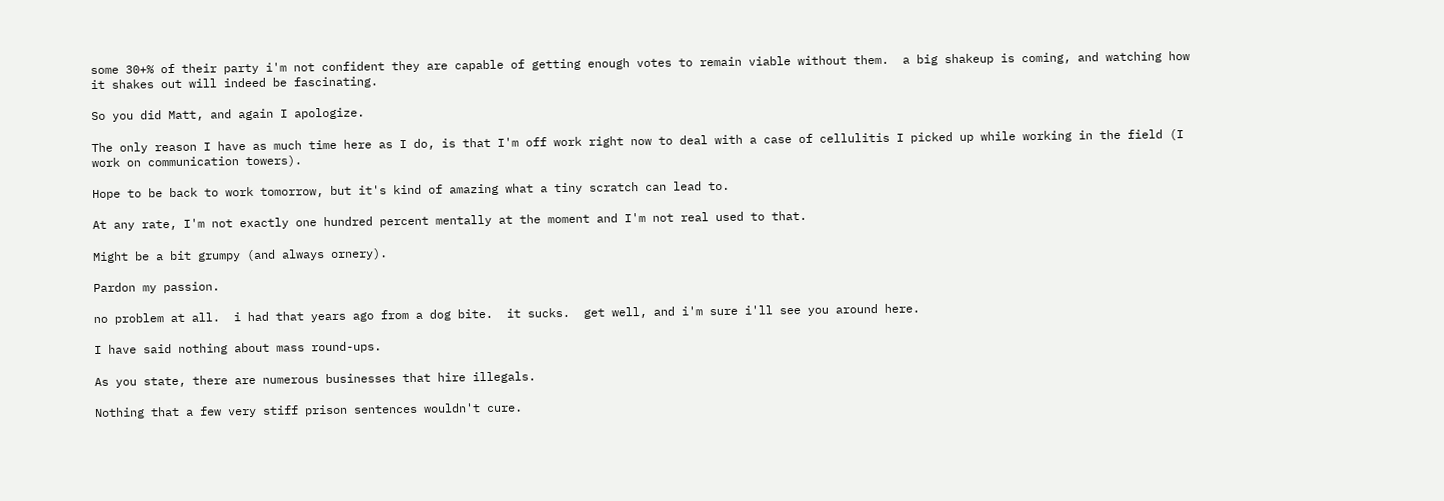some 30+% of their party i'm not confident they are capable of getting enough votes to remain viable without them.  a big shakeup is coming, and watching how it shakes out will indeed be fascinating.

So you did Matt, and again I apologize.

The only reason I have as much time here as I do, is that I'm off work right now to deal with a case of cellulitis I picked up while working in the field (I work on communication towers).

Hope to be back to work tomorrow, but it's kind of amazing what a tiny scratch can lead to.

At any rate, I'm not exactly one hundred percent mentally at the moment and I'm not real used to that.

Might be a bit grumpy (and always ornery).

Pardon my passion.

no problem at all.  i had that years ago from a dog bite.  it sucks.  get well, and i'm sure i'll see you around here.

I have said nothing about mass round-ups.

As you state, there are numerous businesses that hire illegals.

Nothing that a few very stiff prison sentences wouldn't cure.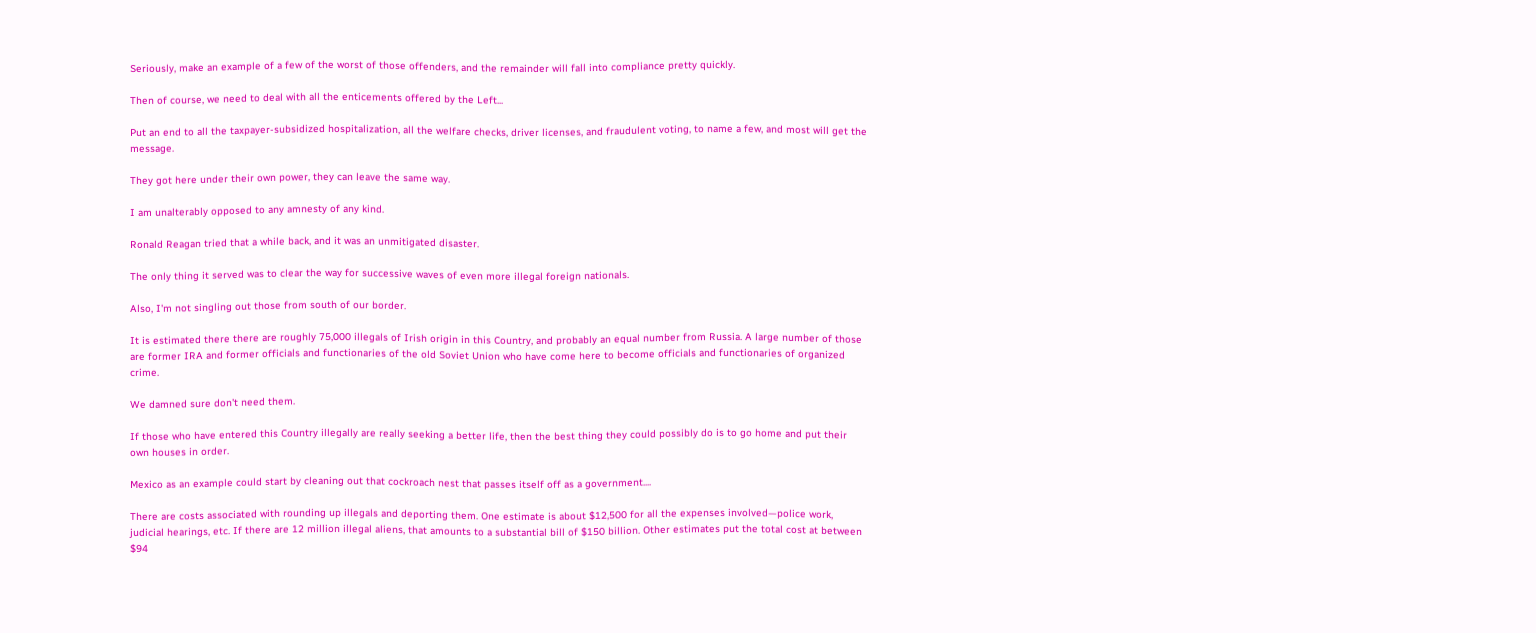Seriously, make an example of a few of the worst of those offenders, and the remainder will fall into compliance pretty quickly.

Then of course, we need to deal with all the enticements offered by the Left...

Put an end to all the taxpayer-subsidized hospitalization, all the welfare checks, driver licenses, and fraudulent voting, to name a few, and most will get the message.

They got here under their own power, they can leave the same way.

I am unalterably opposed to any amnesty of any kind.

Ronald Reagan tried that a while back, and it was an unmitigated disaster.

The only thing it served was to clear the way for successive waves of even more illegal foreign nationals.

Also, I'm not singling out those from south of our border.

It is estimated there there are roughly 75,000 illegals of Irish origin in this Country, and probably an equal number from Russia. A large number of those are former IRA and former officials and functionaries of the old Soviet Union who have come here to become officials and functionaries of organized crime.

We damned sure don't need them.

If those who have entered this Country illegally are really seeking a better life, then the best thing they could possibly do is to go home and put their own houses in order.

Mexico as an example could start by cleaning out that cockroach nest that passes itself off as a government....

There are costs associated with rounding up illegals and deporting them. One estimate is about $12,500 for all the expenses involved—police work, judicial hearings, etc. If there are 12 million illegal aliens, that amounts to a substantial bill of $150 billion. Other estimates put the total cost at between $94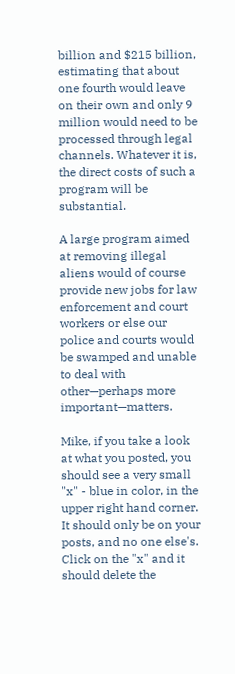billion and $215 billion, estimating that about one fourth would leave on their own and only 9 million would need to be processed through legal channels. Whatever it is, the direct costs of such a program will be substantial.

A large program aimed at removing illegal aliens would of course provide new jobs for law enforcement and court workers or else our police and courts would be swamped and unable to deal with other—perhaps more important—matters.

Mike, if you take a look at what you posted, you should see a very small "x" - blue in color, in the upper right hand corner. It should only be on your posts, and no one else's. Click on the "x" and it should delete the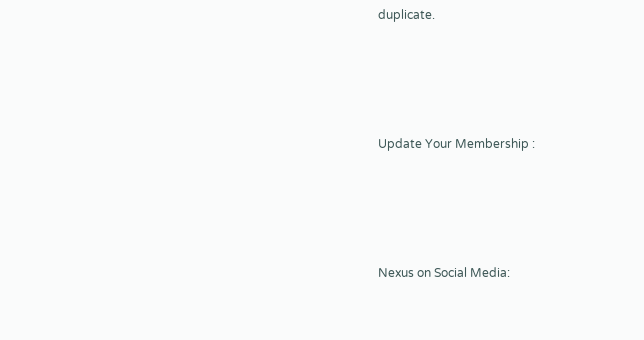duplicate.




Update Your Membership :




Nexus on Social Media: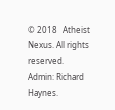© 2018   Atheist Nexus. All rights reserved. Admin: Richard Haynes.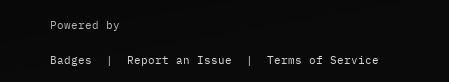Powered by

Badges  |  Report an Issue  |  Terms of Service